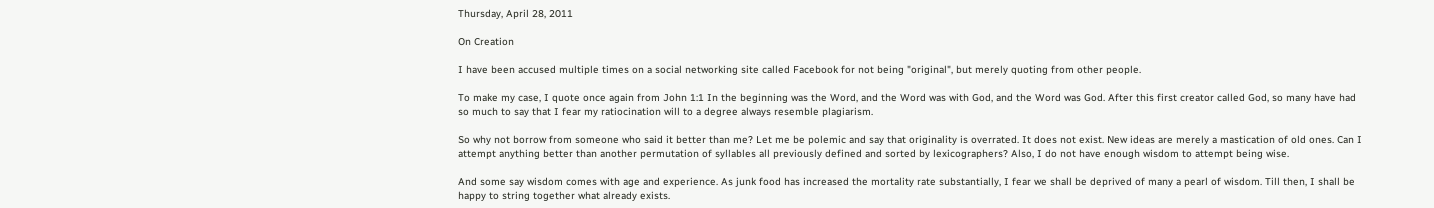Thursday, April 28, 2011

On Creation

I have been accused multiple times on a social networking site called Facebook for not being "original", but merely quoting from other people.

To make my case, I quote once again from John 1:1 In the beginning was the Word, and the Word was with God, and the Word was God. After this first creator called God, so many have had so much to say that I fear my ratiocination will to a degree always resemble plagiarism.

So why not borrow from someone who said it better than me? Let me be polemic and say that originality is overrated. It does not exist. New ideas are merely a mastication of old ones. Can I attempt anything better than another permutation of syllables all previously defined and sorted by lexicographers? Also, I do not have enough wisdom to attempt being wise.

And some say wisdom comes with age and experience. As junk food has increased the mortality rate substantially, I fear we shall be deprived of many a pearl of wisdom. Till then, I shall be happy to string together what already exists.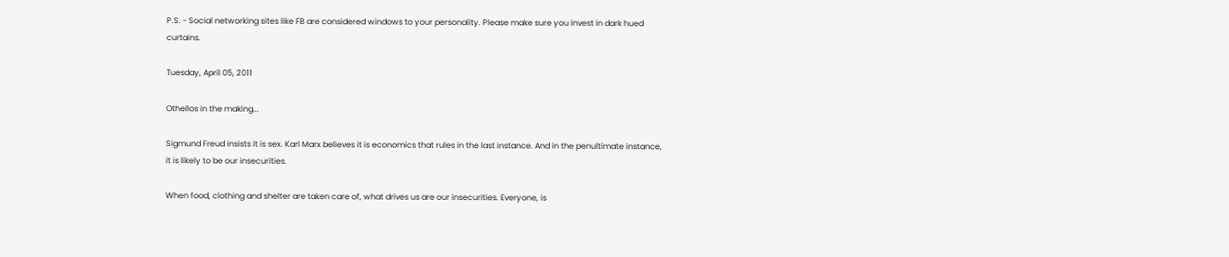P.S. - Social networking sites like FB are considered windows to your personality. Please make sure you invest in dark hued curtains.

Tuesday, April 05, 2011

Othellos in the making...

Sigmund Freud insists it is sex. Karl Marx believes it is economics that rules in the last instance. And in the penultimate instance, it is likely to be our insecurities.

When food, clothing and shelter are taken care of, what drives us are our insecurities. Everyone, is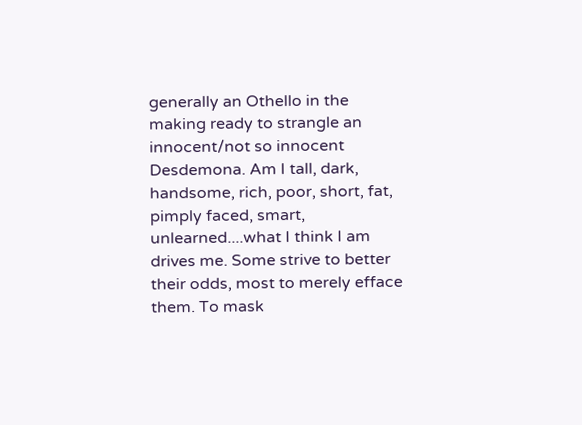generally an Othello in the making ready to strangle an innocent/not so innocent Desdemona. Am I tall, dark, handsome, rich, poor, short, fat, pimply faced, smart, unlearned....what I think I am drives me. Some strive to better their odds, most to merely efface them. To mask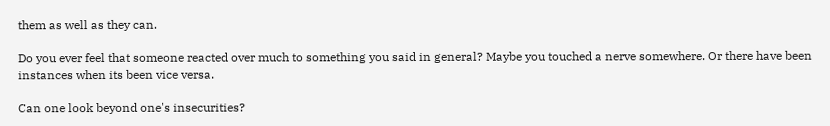them as well as they can.

Do you ever feel that someone reacted over much to something you said in general? Maybe you touched a nerve somewhere. Or there have been instances when its been vice versa.

Can one look beyond one's insecurities?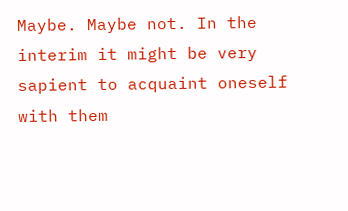Maybe. Maybe not. In the interim it might be very sapient to acquaint oneself with them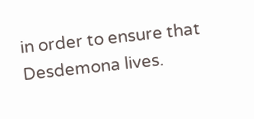in order to ensure that Desdemona lives.